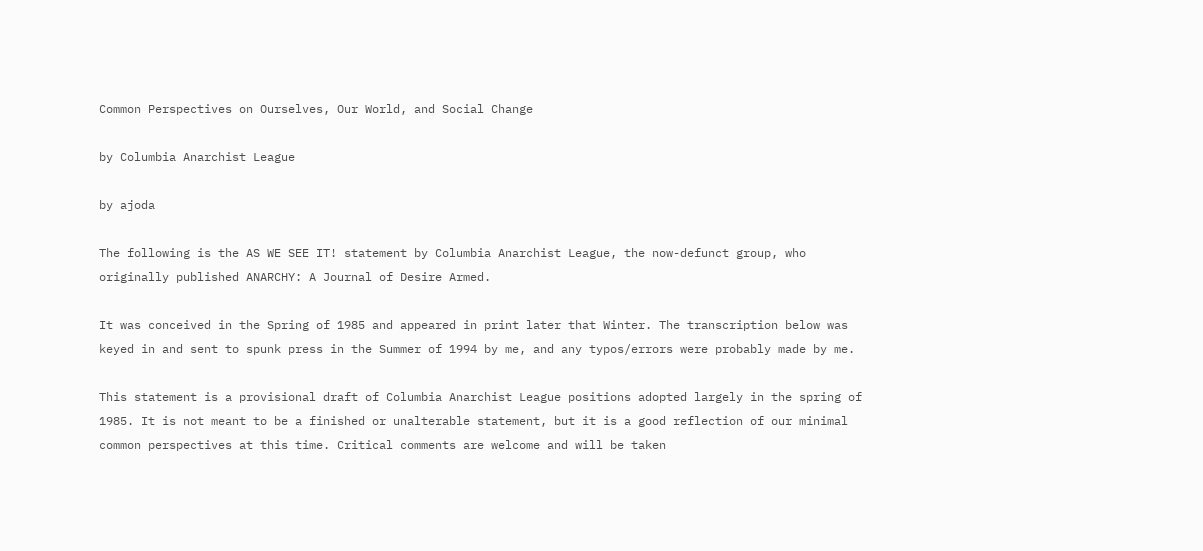Common Perspectives on Ourselves, Our World, and Social Change

by Columbia Anarchist League

by ajoda

The following is the AS WE SEE IT! statement by Columbia Anarchist League, the now-defunct group, who originally published ANARCHY: A Journal of Desire Armed.

It was conceived in the Spring of 1985 and appeared in print later that Winter. The transcription below was keyed in and sent to spunk press in the Summer of 1994 by me, and any typos/errors were probably made by me.

This statement is a provisional draft of Columbia Anarchist League positions adopted largely in the spring of 1985. It is not meant to be a finished or unalterable statement, but it is a good reflection of our minimal common perspectives at this time. Critical comments are welcome and will be taken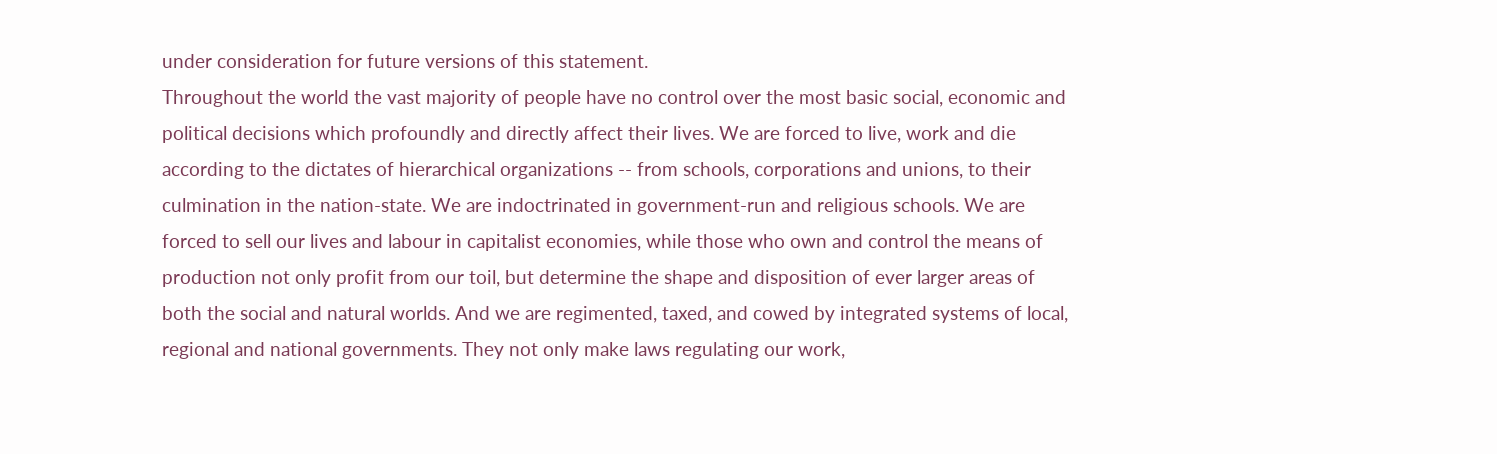under consideration for future versions of this statement.
Throughout the world the vast majority of people have no control over the most basic social, economic and political decisions which profoundly and directly affect their lives. We are forced to live, work and die according to the dictates of hierarchical organizations -- from schools, corporations and unions, to their culmination in the nation-state. We are indoctrinated in government-run and religious schools. We are forced to sell our lives and labour in capitalist economies, while those who own and control the means of production not only profit from our toil, but determine the shape and disposition of ever larger areas of both the social and natural worlds. And we are regimented, taxed, and cowed by integrated systems of local, regional and national governments. They not only make laws regulating our work,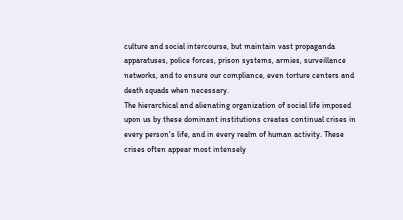culture and social intercourse, but maintain vast propaganda apparatuses, police forces, prison systems, armies, surveillance networks, and to ensure our compliance, even torture centers and death squads when necessary.
The hierarchical and alienating organization of social life imposed upon us by these dominant institutions creates continual crises in every person's life, and in every realm of human activity. These crises often appear most intensely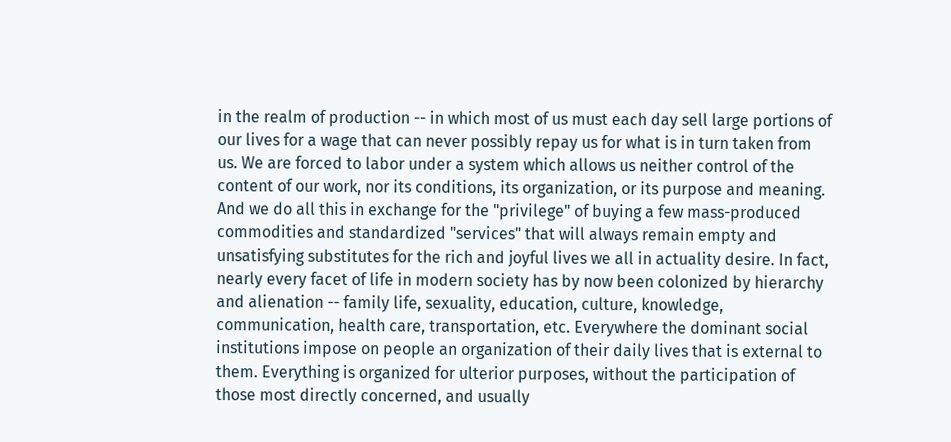in the realm of production -- in which most of us must each day sell large portions of our lives for a wage that can never possibly repay us for what is in turn taken from us. We are forced to labor under a system which allows us neither control of the content of our work, nor its conditions, its organization, or its purpose and meaning. And we do all this in exchange for the "privilege" of buying a few mass-produced commodities and standardized "services" that will always remain empty and unsatisfying substitutes for the rich and joyful lives we all in actuality desire. In fact, nearly every facet of life in modern society has by now been colonized by hierarchy and alienation -- family life, sexuality, education, culture, knowledge, communication, health care, transportation, etc. Everywhere the dominant social institutions impose on people an organization of their daily lives that is external to them. Everything is organized for ulterior purposes, without the participation of those most directly concerned, and usually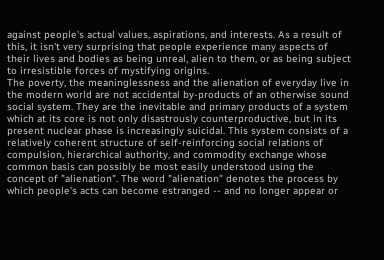against people's actual values, aspirations, and interests. As a result of this, it isn't very surprising that people experience many aspects of their lives and bodies as being unreal, alien to them, or as being subject to irresistible forces of mystifying origins.
The poverty, the meaninglessness and the alienation of everyday live in the modern world are not accidental by-products of an otherwise sound social system. They are the inevitable and primary products of a system which at its core is not only disastrously counterproductive, but in its present nuclear phase is increasingly suicidal. This system consists of a relatively coherent structure of self-reinforcing social relations of compulsion, hierarchical authority, and commodity exchange whose common basis can possibly be most easily understood using the concept of "alienation". The word "alienation" denotes the process by which people's acts can become estranged -- and no longer appear or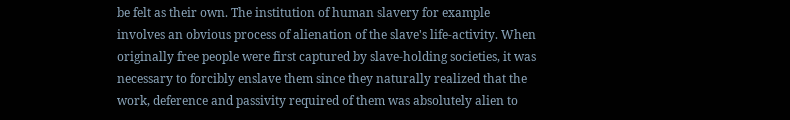be felt as their own. The institution of human slavery for example involves an obvious process of alienation of the slave's life-activity. When originally free people were first captured by slave-holding societies, it was necessary to forcibly enslave them since they naturally realized that the work, deference and passivity required of them was absolutely alien to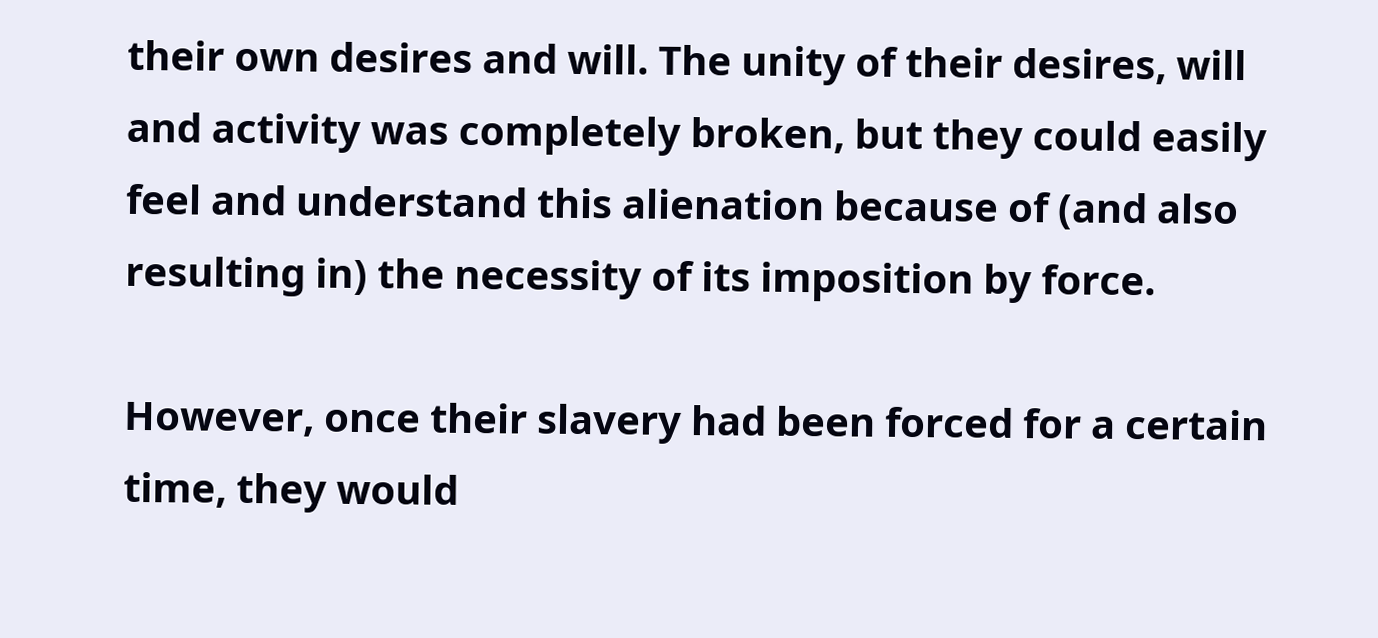their own desires and will. The unity of their desires, will and activity was completely broken, but they could easily feel and understand this alienation because of (and also resulting in) the necessity of its imposition by force.

However, once their slavery had been forced for a certain time, they would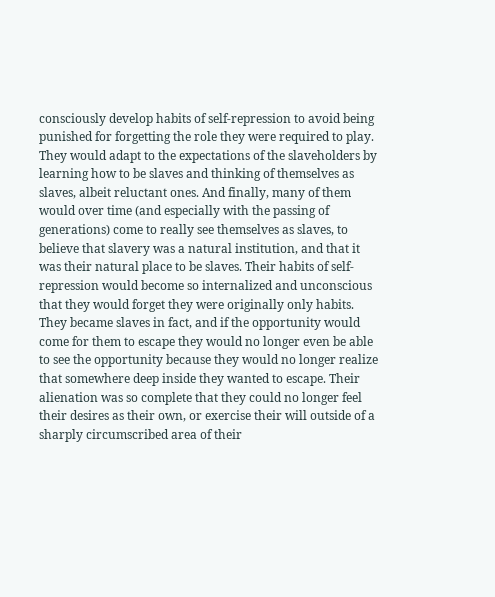consciously develop habits of self-repression to avoid being punished for forgetting the role they were required to play. They would adapt to the expectations of the slaveholders by learning how to be slaves and thinking of themselves as slaves, albeit reluctant ones. And finally, many of them would over time (and especially with the passing of generations) come to really see themselves as slaves, to believe that slavery was a natural institution, and that it was their natural place to be slaves. Their habits of self-repression would become so internalized and unconscious that they would forget they were originally only habits. They became slaves in fact, and if the opportunity would come for them to escape they would no longer even be able to see the opportunity because they would no longer realize that somewhere deep inside they wanted to escape. Their alienation was so complete that they could no longer feel their desires as their own, or exercise their will outside of a sharply circumscribed area of their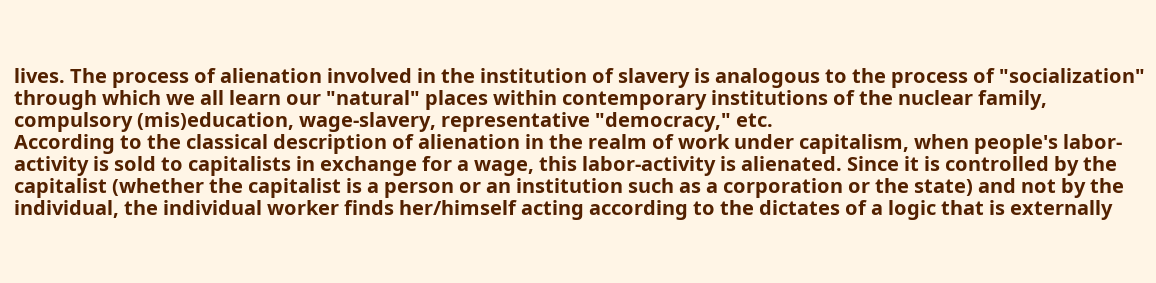lives. The process of alienation involved in the institution of slavery is analogous to the process of "socialization" through which we all learn our "natural" places within contemporary institutions of the nuclear family, compulsory (mis)education, wage-slavery, representative "democracy," etc.
According to the classical description of alienation in the realm of work under capitalism, when people's labor-activity is sold to capitalists in exchange for a wage, this labor-activity is alienated. Since it is controlled by the capitalist (whether the capitalist is a person or an institution such as a corporation or the state) and not by the individual, the individual worker finds her/himself acting according to the dictates of a logic that is externally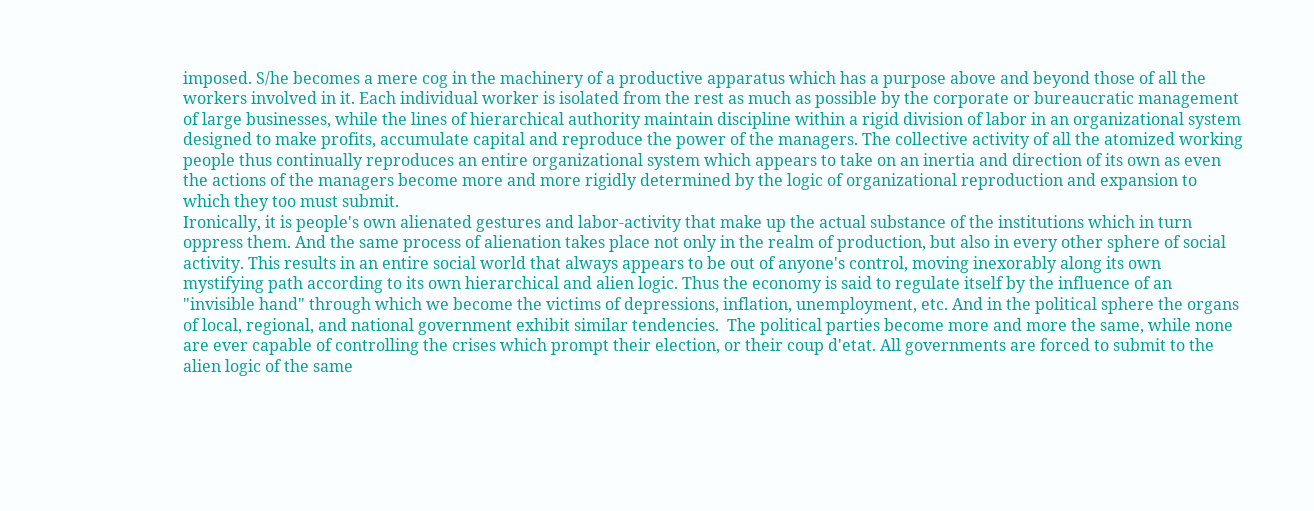imposed. S/he becomes a mere cog in the machinery of a productive apparatus which has a purpose above and beyond those of all the workers involved in it. Each individual worker is isolated from the rest as much as possible by the corporate or bureaucratic management of large businesses, while the lines of hierarchical authority maintain discipline within a rigid division of labor in an organizational system designed to make profits, accumulate capital and reproduce the power of the managers. The collective activity of all the atomized working people thus continually reproduces an entire organizational system which appears to take on an inertia and direction of its own as even the actions of the managers become more and more rigidly determined by the logic of organizational reproduction and expansion to which they too must submit.
Ironically, it is people's own alienated gestures and labor-activity that make up the actual substance of the institutions which in turn oppress them. And the same process of alienation takes place not only in the realm of production, but also in every other sphere of social activity. This results in an entire social world that always appears to be out of anyone's control, moving inexorably along its own mystifying path according to its own hierarchical and alien logic. Thus the economy is said to regulate itself by the influence of an "invisible hand" through which we become the victims of depressions, inflation, unemployment, etc. And in the political sphere the organs of local, regional, and national government exhibit similar tendencies.  The political parties become more and more the same, while none are ever capable of controlling the crises which prompt their election, or their coup d'etat. All governments are forced to submit to the alien logic of the same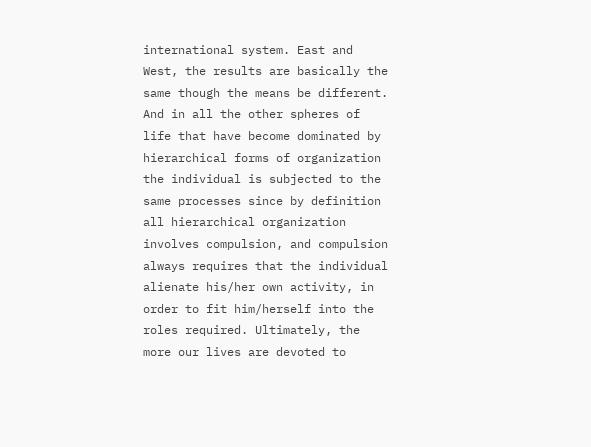international system. East and West, the results are basically the same though the means be different. And in all the other spheres of life that have become dominated by hierarchical forms of organization the individual is subjected to the same processes since by definition all hierarchical organization involves compulsion, and compulsion always requires that the individual alienate his/her own activity, in order to fit him/herself into the roles required. Ultimately, the more our lives are devoted to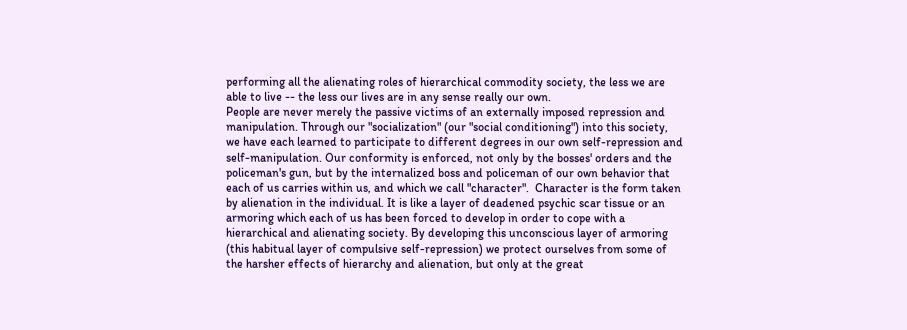performing all the alienating roles of hierarchical commodity society, the less we are able to live -- the less our lives are in any sense really our own.
People are never merely the passive victims of an externally imposed repression and manipulation. Through our "socialization" (our "social conditioning") into this society, we have each learned to participate to different degrees in our own self-repression and self-manipulation. Our conformity is enforced, not only by the bosses' orders and the policeman's gun, but by the internalized boss and policeman of our own behavior that each of us carries within us, and which we call "character".  Character is the form taken by alienation in the individual. It is like a layer of deadened psychic scar tissue or an armoring which each of us has been forced to develop in order to cope with a hierarchical and alienating society. By developing this unconscious layer of armoring (this habitual layer of compulsive self-repression) we protect ourselves from some of the harsher effects of hierarchy and alienation, but only at the great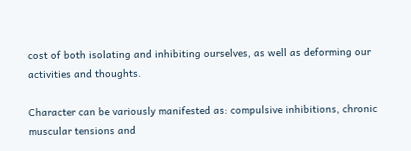cost of both isolating and inhibiting ourselves, as well as deforming our activities and thoughts.

Character can be variously manifested as: compulsive inhibitions, chronic muscular tensions and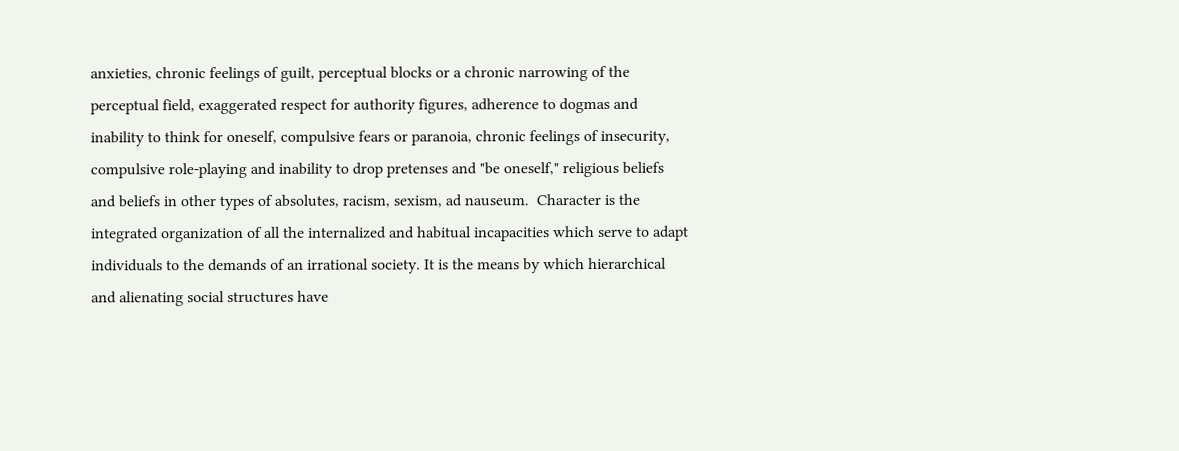anxieties, chronic feelings of guilt, perceptual blocks or a chronic narrowing of the perceptual field, exaggerated respect for authority figures, adherence to dogmas and inability to think for oneself, compulsive fears or paranoia, chronic feelings of insecurity, compulsive role-playing and inability to drop pretenses and "be oneself," religious beliefs and beliefs in other types of absolutes, racism, sexism, ad nauseum.  Character is the integrated organization of all the internalized and habitual incapacities which serve to adapt individuals to the demands of an irrational society. It is the means by which hierarchical and alienating social structures have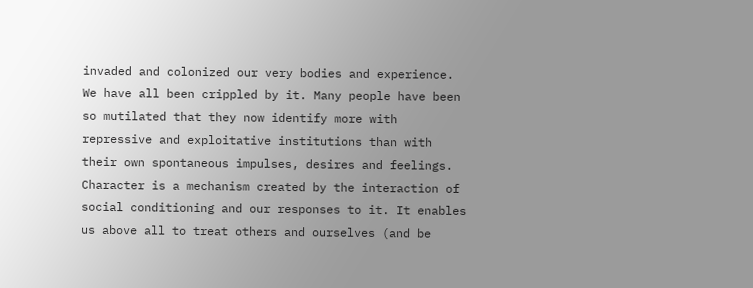invaded and colonized our very bodies and experience. We have all been crippled by it. Many people have been so mutilated that they now identify more with repressive and exploitative institutions than with their own spontaneous impulses, desires and feelings. Character is a mechanism created by the interaction of social conditioning and our responses to it. It enables us above all to treat others and ourselves (and be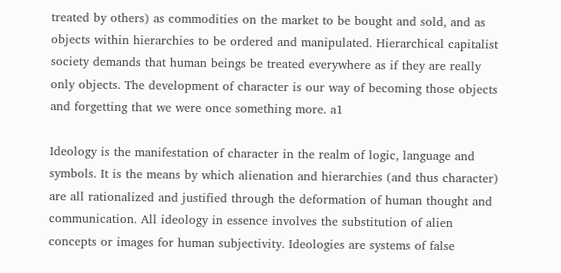treated by others) as commodities on the market to be bought and sold, and as objects within hierarchies to be ordered and manipulated. Hierarchical capitalist society demands that human beings be treated everywhere as if they are really only objects. The development of character is our way of becoming those objects and forgetting that we were once something more. a1

Ideology is the manifestation of character in the realm of logic, language and symbols. It is the means by which alienation and hierarchies (and thus character) are all rationalized and justified through the deformation of human thought and communication. All ideology in essence involves the substitution of alien concepts or images for human subjectivity. Ideologies are systems of false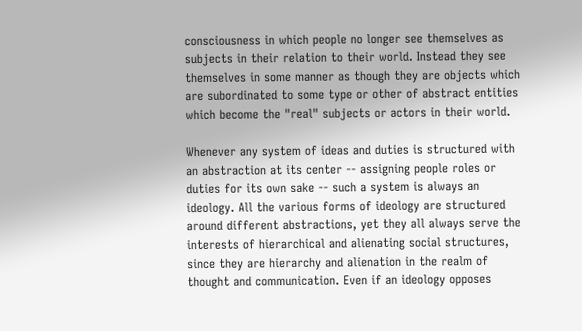consciousness in which people no longer see themselves as subjects in their relation to their world. Instead they see themselves in some manner as though they are objects which are subordinated to some type or other of abstract entities which become the "real" subjects or actors in their world.

Whenever any system of ideas and duties is structured with an abstraction at its center -- assigning people roles or duties for its own sake -- such a system is always an ideology. All the various forms of ideology are structured around different abstractions, yet they all always serve the interests of hierarchical and alienating social structures, since they are hierarchy and alienation in the realm of thought and communication. Even if an ideology opposes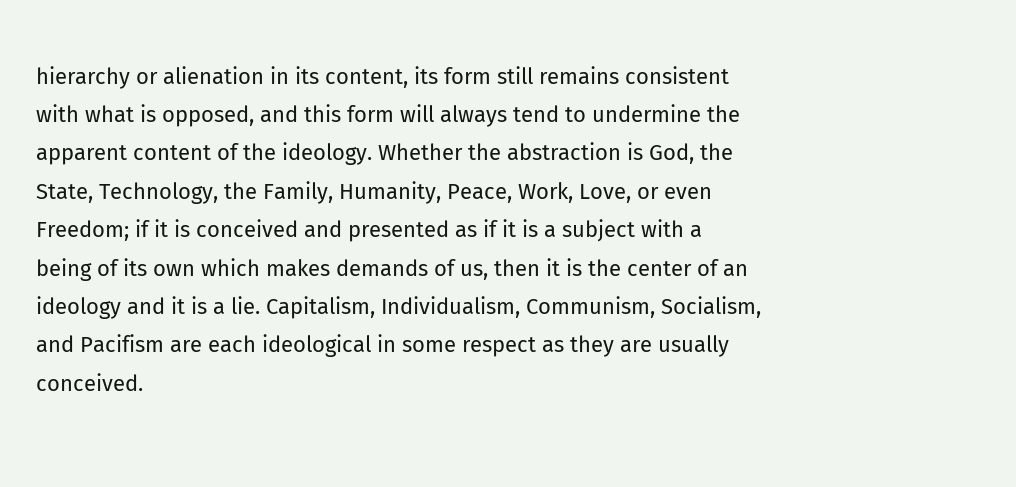hierarchy or alienation in its content, its form still remains consistent with what is opposed, and this form will always tend to undermine the apparent content of the ideology. Whether the abstraction is God, the State, Technology, the Family, Humanity, Peace, Work, Love, or even Freedom; if it is conceived and presented as if it is a subject with a being of its own which makes demands of us, then it is the center of an ideology and it is a lie. Capitalism, Individualism, Communism, Socialism, and Pacifism are each ideological in some respect as they are usually conceived.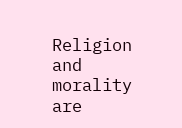Religion and morality are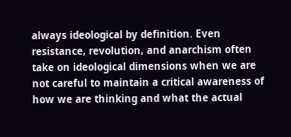always ideological by definition. Even resistance, revolution, and anarchism often take on ideological dimensions when we are not careful to maintain a critical awareness of how we are thinking and what the actual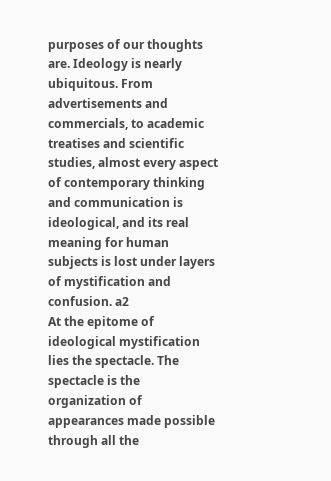purposes of our thoughts are. Ideology is nearly ubiquitous. From advertisements and commercials, to academic treatises and scientific studies, almost every aspect of contemporary thinking and communication is ideological, and its real meaning for human subjects is lost under layers of mystification and confusion. a2
At the epitome of ideological mystification lies the spectacle. The spectacle is the organization of appearances made possible through all the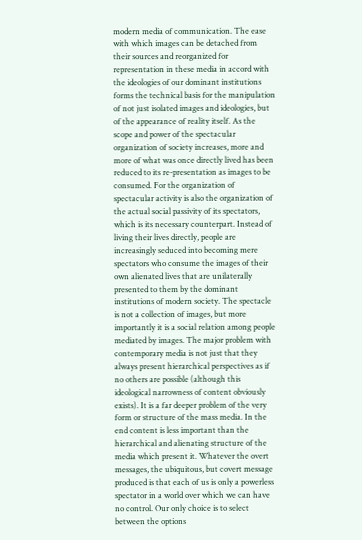modern media of communication. The ease with which images can be detached from their sources and reorganized for representation in these media in accord with the ideologies of our dominant institutions forms the technical basis for the manipulation of not just isolated images and ideologies, but of the appearance of reality itself. As the scope and power of the spectacular organization of society increases, more and more of what was once directly lived has been reduced to its re-presentation as images to be consumed. For the organization of spectacular activity is also the organization of the actual social passivity of its spectators, which is its necessary counterpart. Instead of living their lives directly, people are increasingly seduced into becoming mere spectators who consume the images of their own alienated lives that are unilaterally presented to them by the dominant institutions of modern society. The spectacle is not a collection of images, but more importantly it is a social relation among people mediated by images. The major problem with contemporary media is not just that they always present hierarchical perspectives as if no others are possible (although this ideological narrowness of content obviously exists). It is a far deeper problem of the very form or structure of the mass media. In the end content is less important than the hierarchical and alienating structure of the media which present it. Whatever the overt messages, the ubiquitous, but covert message produced is that each of us is only a powerless spectator in a world over which we can have no control. Our only choice is to select between the options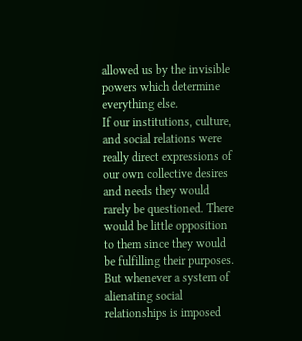allowed us by the invisible powers which determine everything else.
If our institutions, culture, and social relations were really direct expressions of our own collective desires and needs they would rarely be questioned. There would be little opposition to them since they would be fulfilling their purposes. But whenever a system of alienating social relationships is imposed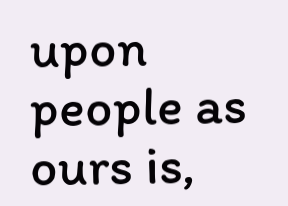upon people as ours is,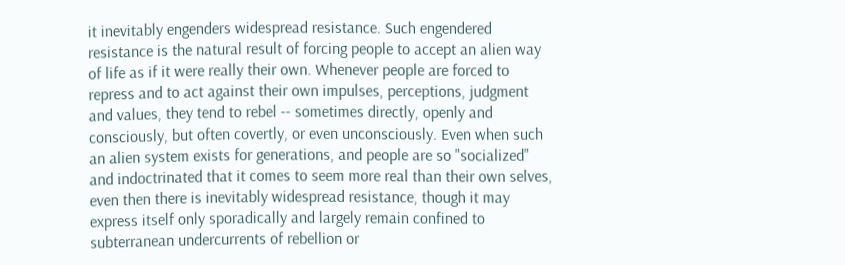it inevitably engenders widespread resistance. Such engendered resistance is the natural result of forcing people to accept an alien way of life as if it were really their own. Whenever people are forced to repress and to act against their own impulses, perceptions, judgment and values, they tend to rebel -- sometimes directly, openly and consciously, but often covertly, or even unconsciously. Even when such an alien system exists for generations, and people are so "socialized" and indoctrinated that it comes to seem more real than their own selves, even then there is inevitably widespread resistance, though it may express itself only sporadically and largely remain confined to subterranean undercurrents of rebellion or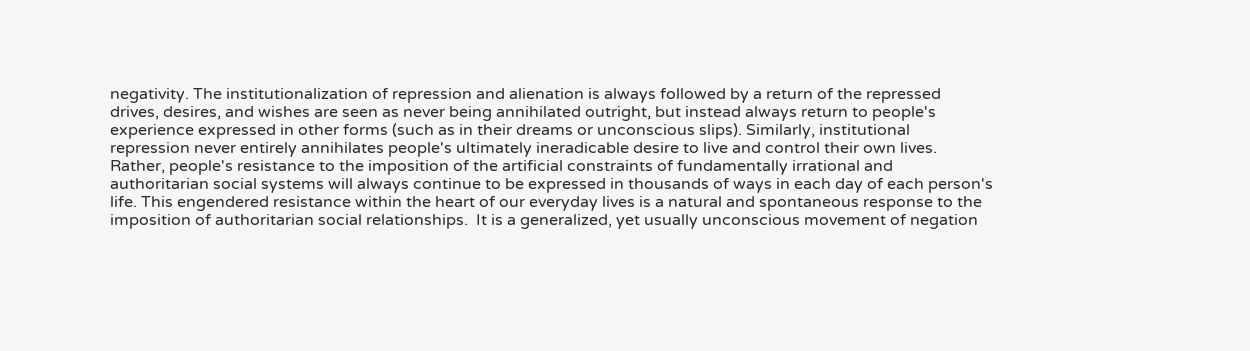negativity. The institutionalization of repression and alienation is always followed by a return of the repressed drives, desires, and wishes are seen as never being annihilated outright, but instead always return to people's experience expressed in other forms (such as in their dreams or unconscious slips). Similarly, institutional repression never entirely annihilates people's ultimately ineradicable desire to live and control their own lives.  Rather, people's resistance to the imposition of the artificial constraints of fundamentally irrational and authoritarian social systems will always continue to be expressed in thousands of ways in each day of each person's life. This engendered resistance within the heart of our everyday lives is a natural and spontaneous response to the imposition of authoritarian social relationships.  It is a generalized, yet usually unconscious movement of negation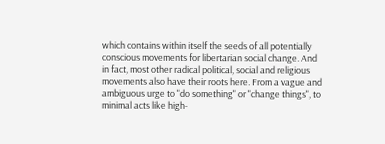which contains within itself the seeds of all potentially conscious movements for libertarian social change. And in fact, most other radical political, social and religious movements also have their roots here. From a vague and ambiguous urge to "do something" or "change things", to minimal acts like high-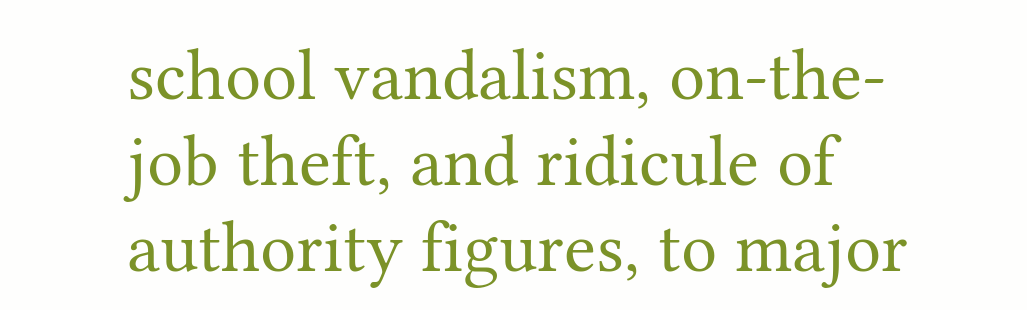school vandalism, on-the-job theft, and ridicule of authority figures, to major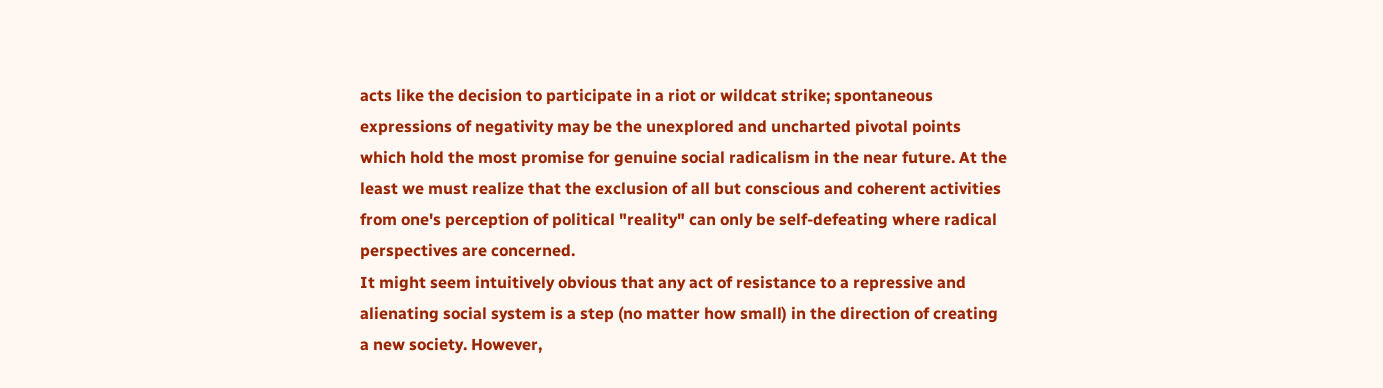acts like the decision to participate in a riot or wildcat strike; spontaneous expressions of negativity may be the unexplored and uncharted pivotal points which hold the most promise for genuine social radicalism in the near future. At the least we must realize that the exclusion of all but conscious and coherent activities from one's perception of political "reality" can only be self-defeating where radical perspectives are concerned.
It might seem intuitively obvious that any act of resistance to a repressive and alienating social system is a step (no matter how small) in the direction of creating a new society. However,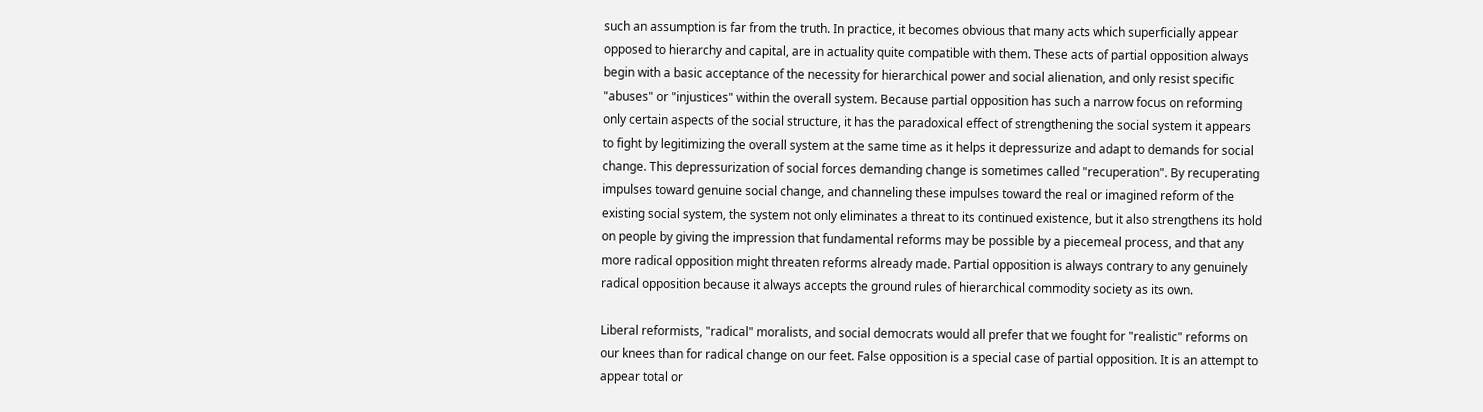such an assumption is far from the truth. In practice, it becomes obvious that many acts which superficially appear opposed to hierarchy and capital, are in actuality quite compatible with them. These acts of partial opposition always begin with a basic acceptance of the necessity for hierarchical power and social alienation, and only resist specific "abuses" or "injustices" within the overall system. Because partial opposition has such a narrow focus on reforming only certain aspects of the social structure, it has the paradoxical effect of strengthening the social system it appears to fight by legitimizing the overall system at the same time as it helps it depressurize and adapt to demands for social change. This depressurization of social forces demanding change is sometimes called "recuperation". By recuperating impulses toward genuine social change, and channeling these impulses toward the real or imagined reform of the existing social system, the system not only eliminates a threat to its continued existence, but it also strengthens its hold on people by giving the impression that fundamental reforms may be possible by a piecemeal process, and that any more radical opposition might threaten reforms already made. Partial opposition is always contrary to any genuinely radical opposition because it always accepts the ground rules of hierarchical commodity society as its own.

Liberal reformists, "radical" moralists, and social democrats would all prefer that we fought for "realistic" reforms on our knees than for radical change on our feet. False opposition is a special case of partial opposition. It is an attempt to appear total or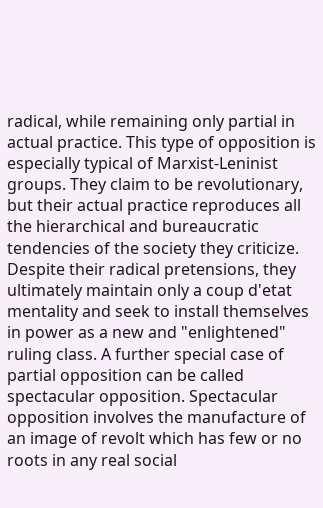radical, while remaining only partial in actual practice. This type of opposition is especially typical of Marxist-Leninist groups. They claim to be revolutionary, but their actual practice reproduces all the hierarchical and bureaucratic tendencies of the society they criticize.  Despite their radical pretensions, they ultimately maintain only a coup d'etat mentality and seek to install themselves in power as a new and "enlightened" ruling class. A further special case of partial opposition can be called spectacular opposition. Spectacular opposition involves the manufacture of an image of revolt which has few or no roots in any real social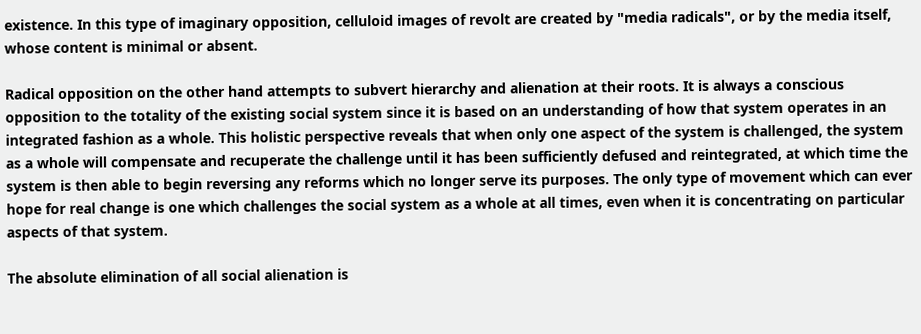existence. In this type of imaginary opposition, celluloid images of revolt are created by "media radicals", or by the media itself, whose content is minimal or absent.

Radical opposition on the other hand attempts to subvert hierarchy and alienation at their roots. It is always a conscious opposition to the totality of the existing social system since it is based on an understanding of how that system operates in an integrated fashion as a whole. This holistic perspective reveals that when only one aspect of the system is challenged, the system as a whole will compensate and recuperate the challenge until it has been sufficiently defused and reintegrated, at which time the system is then able to begin reversing any reforms which no longer serve its purposes. The only type of movement which can ever hope for real change is one which challenges the social system as a whole at all times, even when it is concentrating on particular aspects of that system.

The absolute elimination of all social alienation is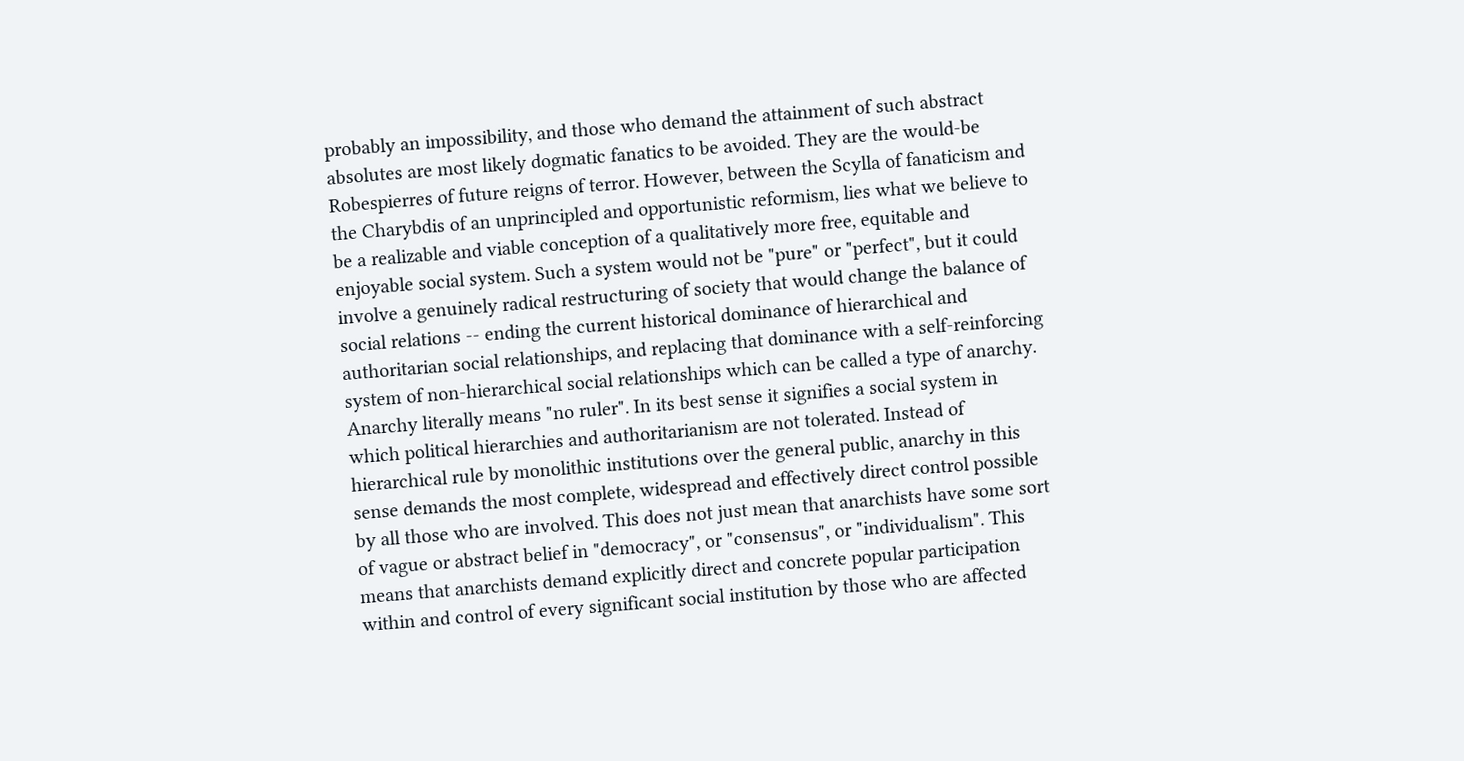probably an impossibility, and those who demand the attainment of such abstract absolutes are most likely dogmatic fanatics to be avoided. They are the would-be Robespierres of future reigns of terror. However, between the Scylla of fanaticism and the Charybdis of an unprincipled and opportunistic reformism, lies what we believe to be a realizable and viable conception of a qualitatively more free, equitable and enjoyable social system. Such a system would not be "pure" or "perfect", but it could involve a genuinely radical restructuring of society that would change the balance of social relations -- ending the current historical dominance of hierarchical and authoritarian social relationships, and replacing that dominance with a self-reinforcing system of non-hierarchical social relationships which can be called a type of anarchy.
Anarchy literally means "no ruler". In its best sense it signifies a social system in which political hierarchies and authoritarianism are not tolerated. Instead of hierarchical rule by monolithic institutions over the general public, anarchy in this sense demands the most complete, widespread and effectively direct control possible by all those who are involved. This does not just mean that anarchists have some sort of vague or abstract belief in "democracy", or "consensus", or "individualism". This means that anarchists demand explicitly direct and concrete popular participation within and control of every significant social institution by those who are affected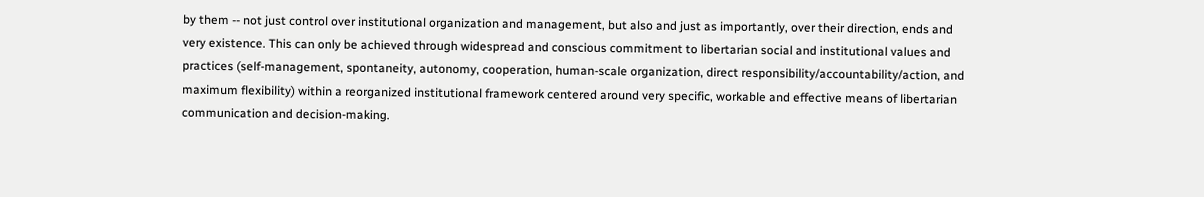by them -- not just control over institutional organization and management, but also and just as importantly, over their direction, ends and very existence. This can only be achieved through widespread and conscious commitment to libertarian social and institutional values and practices (self-management, spontaneity, autonomy, cooperation, human-scale organization, direct responsibility/accountability/action, and maximum flexibility) within a reorganized institutional framework centered around very specific, workable and effective means of libertarian communication and decision-making.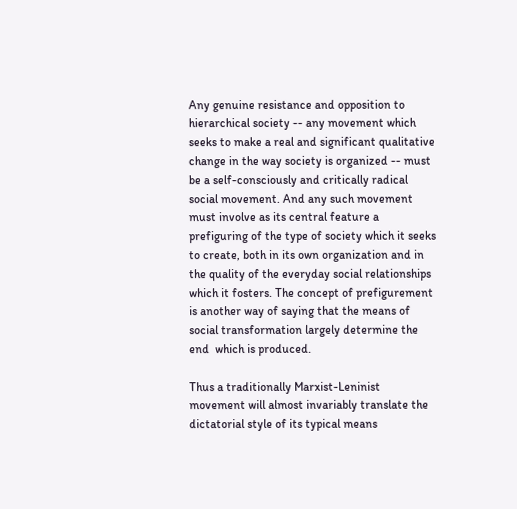Any genuine resistance and opposition to hierarchical society -- any movement which seeks to make a real and significant qualitative change in the way society is organized -- must be a self-consciously and critically radical social movement. And any such movement must involve as its central feature a prefiguring of the type of society which it seeks to create, both in its own organization and in the quality of the everyday social relationships which it fosters. The concept of prefigurement is another way of saying that the means of social transformation largely determine the end  which is produced.

Thus a traditionally Marxist-Leninist movement will almost invariably translate the dictatorial style of its typical means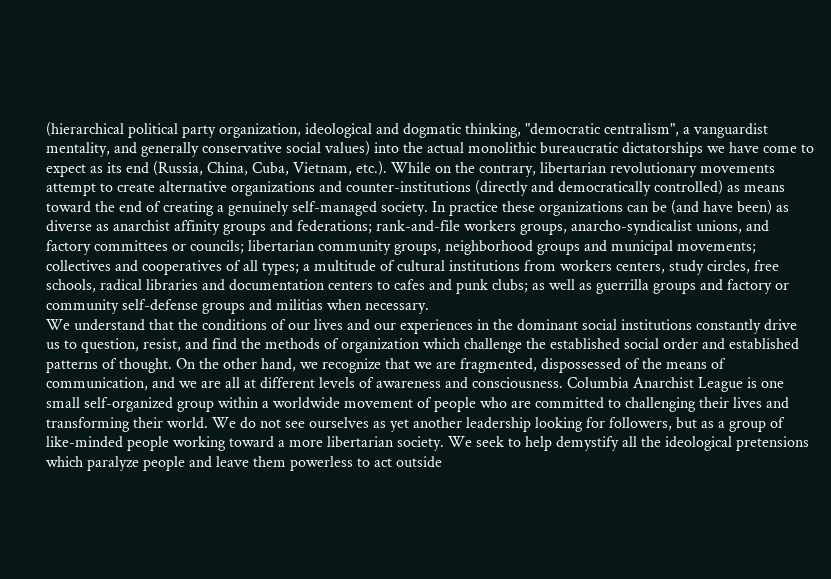(hierarchical political party organization, ideological and dogmatic thinking, "democratic centralism", a vanguardist mentality, and generally conservative social values) into the actual monolithic bureaucratic dictatorships we have come to expect as its end (Russia, China, Cuba, Vietnam, etc.). While on the contrary, libertarian revolutionary movements attempt to create alternative organizations and counter-institutions (directly and democratically controlled) as means toward the end of creating a genuinely self-managed society. In practice these organizations can be (and have been) as diverse as anarchist affinity groups and federations; rank-and-file workers groups, anarcho-syndicalist unions, and factory committees or councils; libertarian community groups, neighborhood groups and municipal movements; collectives and cooperatives of all types; a multitude of cultural institutions from workers centers, study circles, free schools, radical libraries and documentation centers to cafes and punk clubs; as well as guerrilla groups and factory or community self-defense groups and militias when necessary.
We understand that the conditions of our lives and our experiences in the dominant social institutions constantly drive us to question, resist, and find the methods of organization which challenge the established social order and established patterns of thought. On the other hand, we recognize that we are fragmented, dispossessed of the means of communication, and we are all at different levels of awareness and consciousness. Columbia Anarchist League is one small self-organized group within a worldwide movement of people who are committed to challenging their lives and transforming their world. We do not see ourselves as yet another leadership looking for followers, but as a group of like-minded people working toward a more libertarian society. We seek to help demystify all the ideological pretensions which paralyze people and leave them powerless to act outside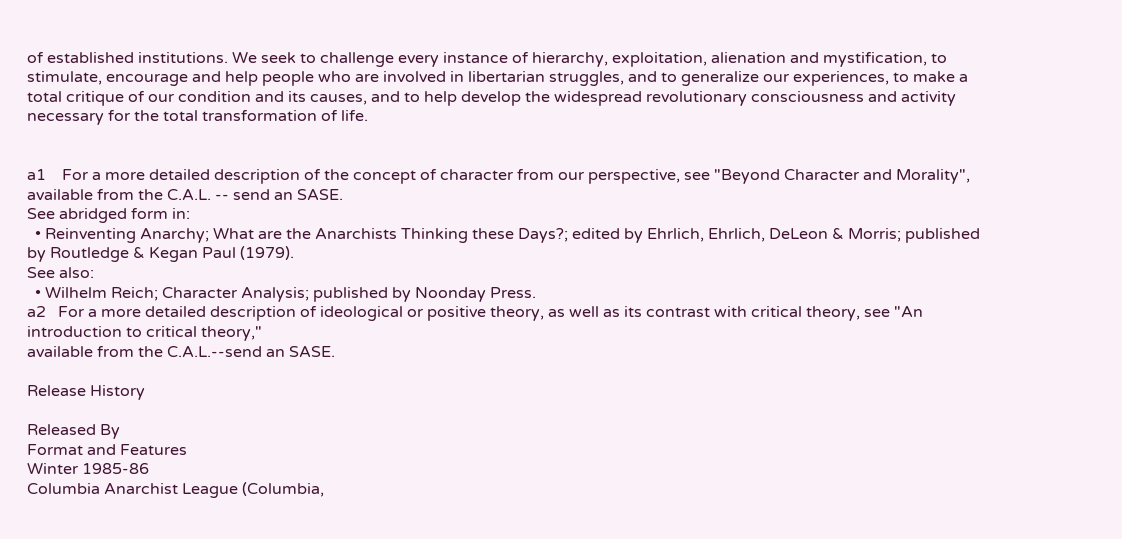of established institutions. We seek to challenge every instance of hierarchy, exploitation, alienation and mystification, to stimulate, encourage and help people who are involved in libertarian struggles, and to generalize our experiences, to make a total critique of our condition and its causes, and to help develop the widespread revolutionary consciousness and activity necessary for the total transformation of life.


a1    For a more detailed description of the concept of character from our perspective, see "Beyond Character and Morality", available from the C.A.L. -- send an SASE.
See abridged form in:
  • Reinventing Anarchy; What are the Anarchists Thinking these Days?; edited by Ehrlich, Ehrlich, DeLeon & Morris; published by Routledge & Kegan Paul (1979).
See also:
  • Wilhelm Reich; Character Analysis; published by Noonday Press.
a2   For a more detailed description of ideological or positive theory, as well as its contrast with critical theory, see "An introduction to critical theory,"
available from the C.A.L.--send an SASE.

Release History

Released By
Format and Features
Winter 1985-86
Columbia Anarchist League (Columbia,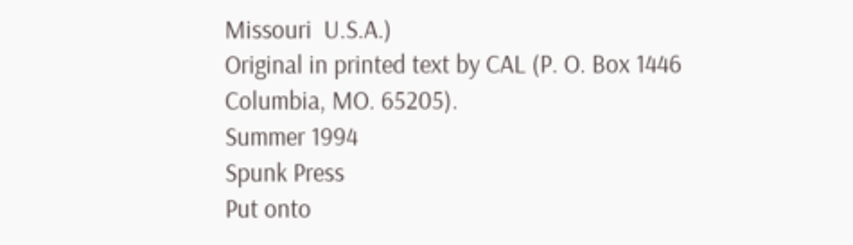Missouri  U.S.A.)
Original in printed text by CAL (P. O. Box 1446
Columbia, MO. 65205).
Summer 1994
Spunk Press
Put onto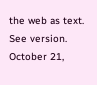the web as text. See version.
October 21,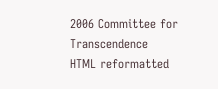2006 Committee for Transcendence
HTML reformatted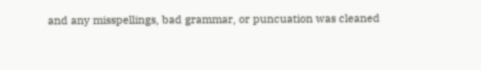and any misspellings, bad grammar, or puncuation was cleaned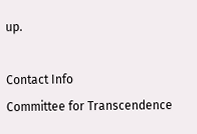up.

Contact Info
Committee for Transcendence